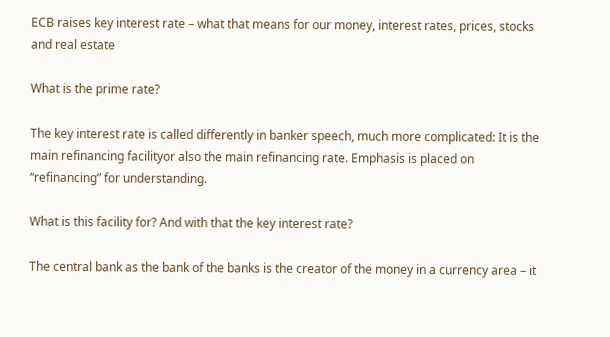ECB raises key interest rate – what that means for our money, interest rates, prices, stocks and real estate

What is the prime rate?

The key interest rate is called differently in banker speech, much more complicated: It is the main refinancing facilityor also the main refinancing rate. Emphasis is placed on “refinancing” for understanding.

What is this facility for? And with that the key interest rate?

The central bank as the bank of the banks is the creator of the money in a currency area – it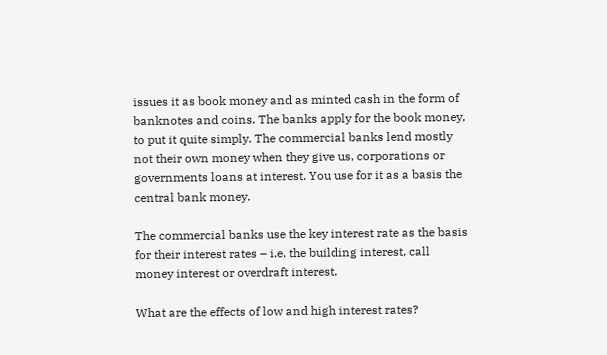issues it as book money and as minted cash in the form of banknotes and coins. The banks apply for the book money, to put it quite simply. The commercial banks lend mostly not their own money when they give us, corporations or governments loans at interest. You use for it as a basis the central bank money.

The commercial banks use the key interest rate as the basis for their interest rates – i.e. the building interest, call money interest or overdraft interest.

What are the effects of low and high interest rates?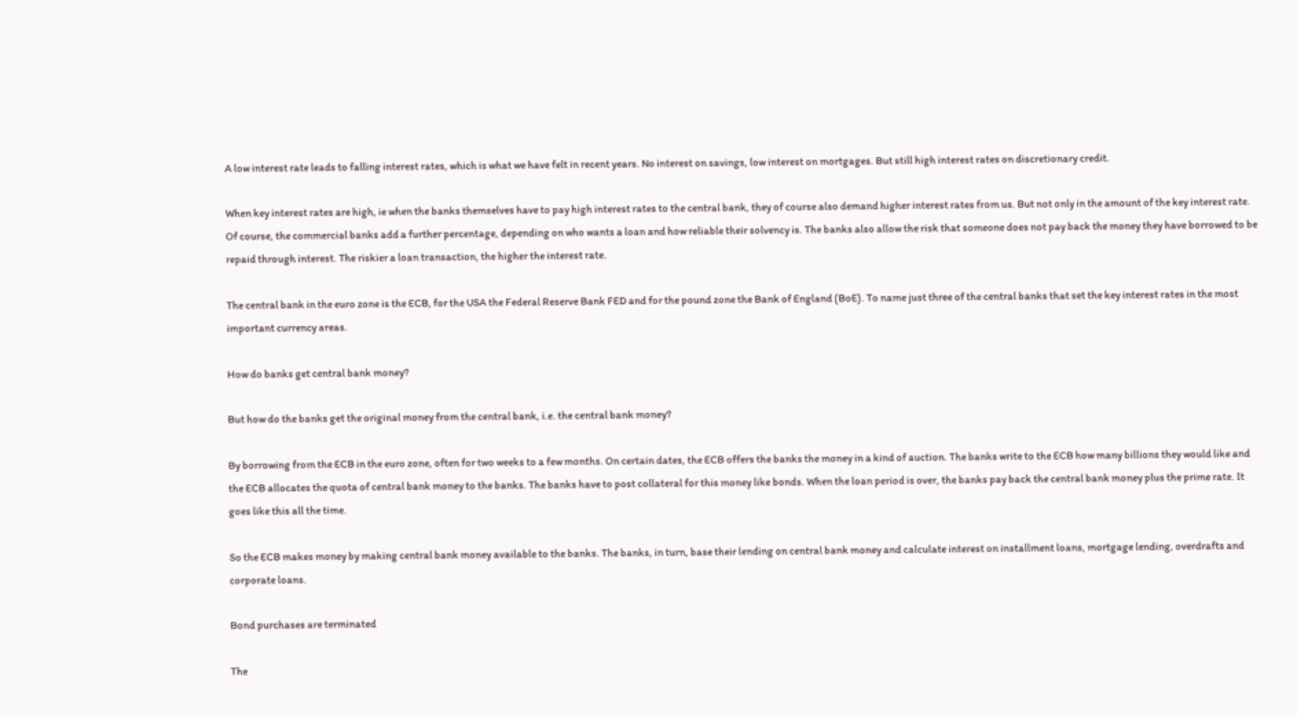A low interest rate leads to falling interest rates, which is what we have felt in recent years. No interest on savings, low interest on mortgages. But still high interest rates on discretionary credit.

When key interest rates are high, ie when the banks themselves have to pay high interest rates to the central bank, they of course also demand higher interest rates from us. But not only in the amount of the key interest rate. Of course, the commercial banks add a further percentage, depending on who wants a loan and how reliable their solvency is. The banks also allow the risk that someone does not pay back the money they have borrowed to be repaid through interest. The riskier a loan transaction, the higher the interest rate.

The central bank in the euro zone is the ECB, for the USA the Federal Reserve Bank FED and for the pound zone the Bank of England (BoE). To name just three of the central banks that set the key interest rates in the most important currency areas.

How do banks get central bank money?

But how do the banks get the original money from the central bank, i.e. the central bank money?

By borrowing from the ECB in the euro zone, often for two weeks to a few months. On certain dates, the ECB offers the banks the money in a kind of auction. The banks write to the ECB how many billions they would like and the ECB allocates the quota of central bank money to the banks. The banks have to post collateral for this money like bonds. When the loan period is over, the banks pay back the central bank money plus the prime rate. It goes like this all the time.

So the ECB makes money by making central bank money available to the banks. The banks, in turn, base their lending on central bank money and calculate interest on installment loans, mortgage lending, overdrafts and corporate loans.

Bond purchases are terminated

The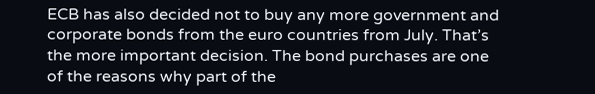ECB has also decided not to buy any more government and corporate bonds from the euro countries from July. That’s the more important decision. The bond purchases are one of the reasons why part of the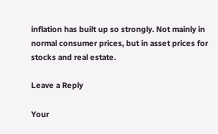inflation has built up so strongly. Not mainly in normal consumer prices, but in asset prices for stocks and real estate.

Leave a Reply

Your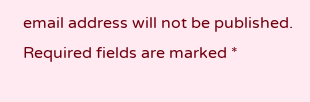email address will not be published. Required fields are marked *